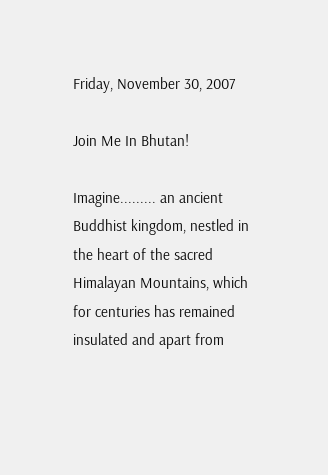Friday, November 30, 2007

Join Me In Bhutan!

Imagine......... an ancient Buddhist kingdom, nestled in the heart of the sacred Himalayan Mountains, which for centuries has remained insulated and apart from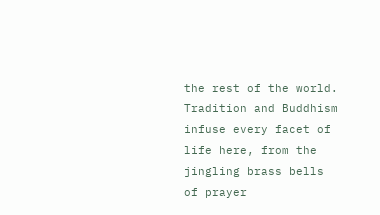the rest of the world.
Tradition and Buddhism infuse every facet of life here, from the jingling brass bells of prayer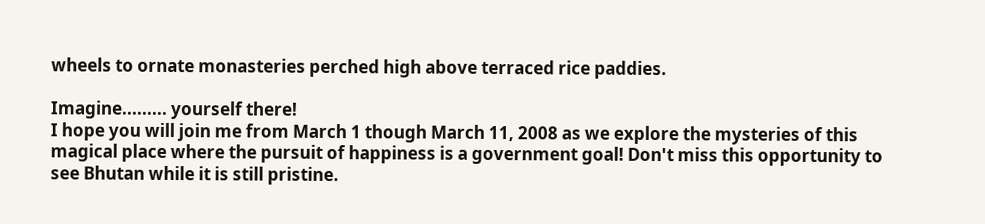wheels to ornate monasteries perched high above terraced rice paddies.

Imagine......... yourself there!
I hope you will join me from March 1 though March 11, 2008 as we explore the mysteries of this magical place where the pursuit of happiness is a government goal! Don't miss this opportunity to see Bhutan while it is still pristine.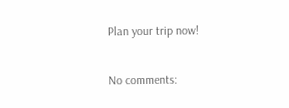Plan your trip now!

No comments: